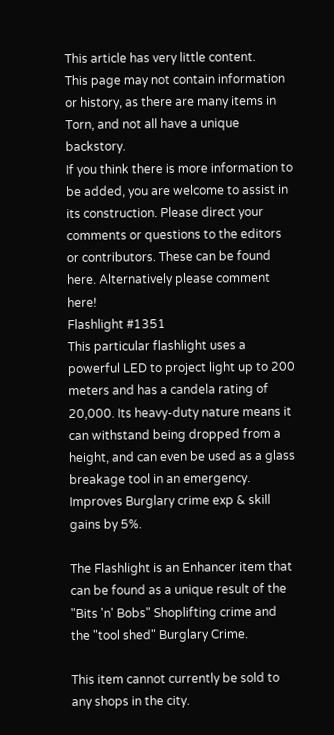This article has very little content.
This page may not contain information or history, as there are many items in Torn, and not all have a unique backstory.
If you think there is more information to be added, you are welcome to assist in its construction. Please direct your comments or questions to the editors or contributors. These can be found here. Alternatively please comment here!
Flashlight #1351
This particular flashlight uses a powerful LED to project light up to 200 meters and has a candela rating of 20,000. Its heavy-duty nature means it can withstand being dropped from a height, and can even be used as a glass breakage tool in an emergency.
Improves Burglary crime exp & skill gains by 5%.

The Flashlight is an Enhancer item that can be found as a unique result of the "Bits 'n' Bobs" Shoplifting crime and the "tool shed" Burglary Crime.

This item cannot currently be sold to any shops in the city.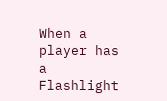When a player has a Flashlight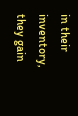in their inventory, they gain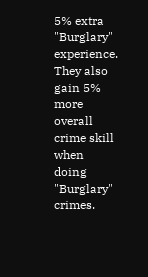5% extra "Burglary" experience. They also gain 5% more overall crime skill when doing "Burglary" crimes.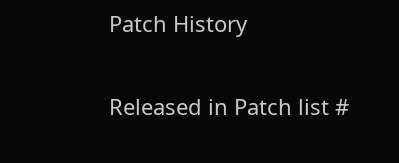Patch History

Released in Patch list #